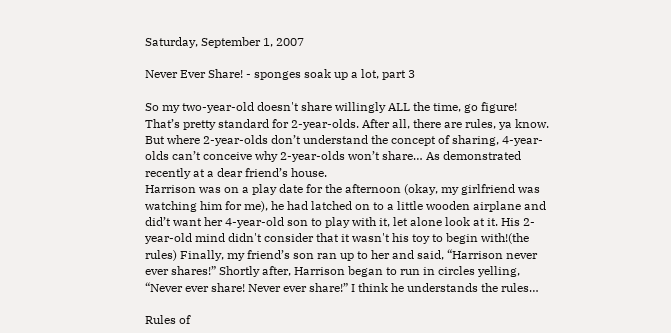Saturday, September 1, 2007

Never Ever Share! - sponges soak up a lot, part 3

So my two-year-old doesn't share willingly ALL the time, go figure! That’s pretty standard for 2-year-olds. After all, there are rules, ya know.
But where 2-year-olds don’t understand the concept of sharing, 4-year-olds can’t conceive why 2-year-olds won’t share… As demonstrated recently at a dear friend’s house.
Harrison was on a play date for the afternoon (okay, my girlfriend was watching him for me), he had latched on to a little wooden airplane and did’t want her 4-year-old son to play with it, let alone look at it. His 2-year-old mind didn't consider that it wasn't his toy to begin with!(the rules) Finally, my friend’s son ran up to her and said, “Harrison never ever shares!” Shortly after, Harrison began to run in circles yelling, “Never ever share! Never ever share!” I think he understands the rules…

Rules of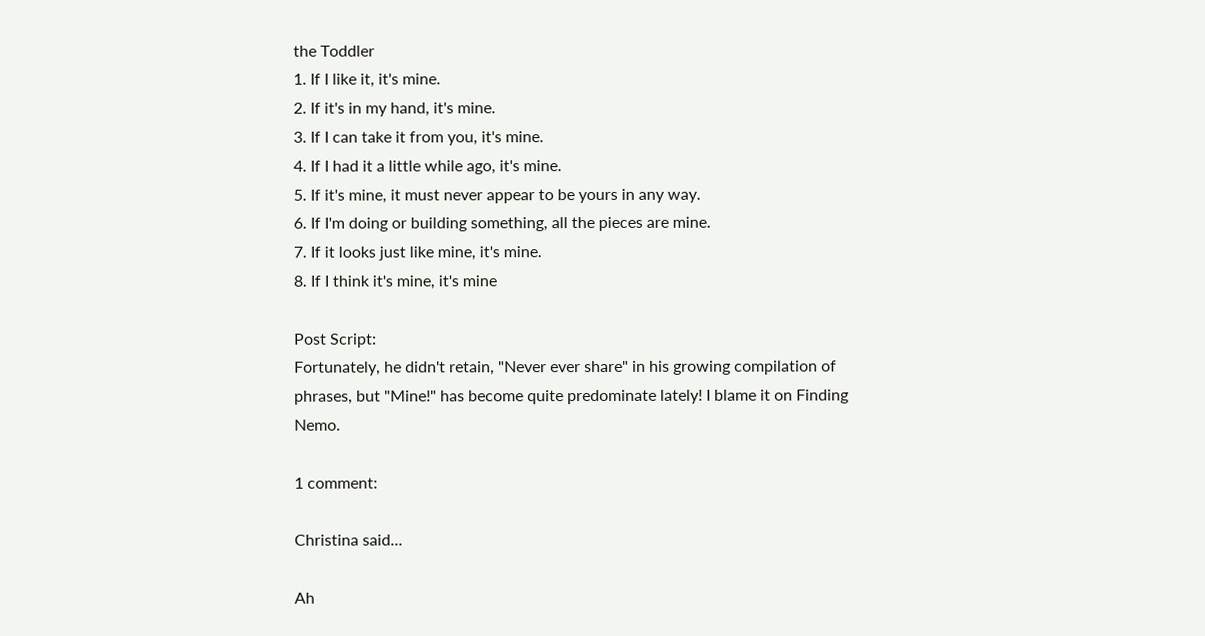the Toddler
1. If I like it, it's mine.
2. If it's in my hand, it's mine.
3. If I can take it from you, it's mine.
4. If I had it a little while ago, it's mine.
5. If it's mine, it must never appear to be yours in any way.
6. If I'm doing or building something, all the pieces are mine.
7. If it looks just like mine, it's mine.
8. If I think it's mine, it's mine

Post Script:
Fortunately, he didn't retain, "Never ever share" in his growing compilation of phrases, but "Mine!" has become quite predominate lately! I blame it on Finding Nemo.

1 comment:

Christina said...

Ah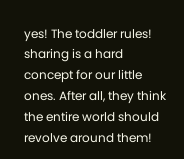yes! The toddler rules! sharing is a hard concept for our little ones. After all, they think the entire world should revolve around them!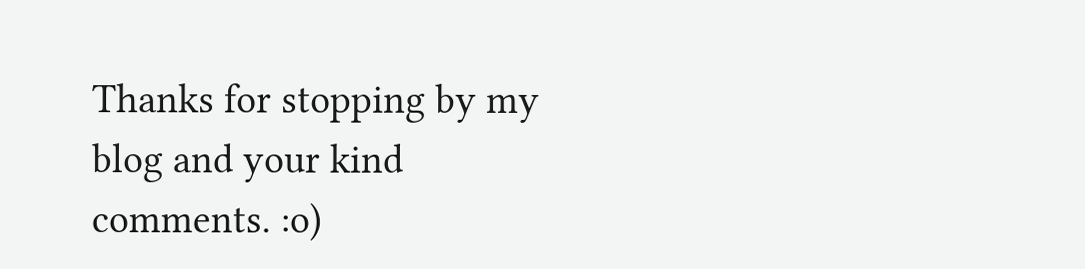Thanks for stopping by my blog and your kind comments. :o)